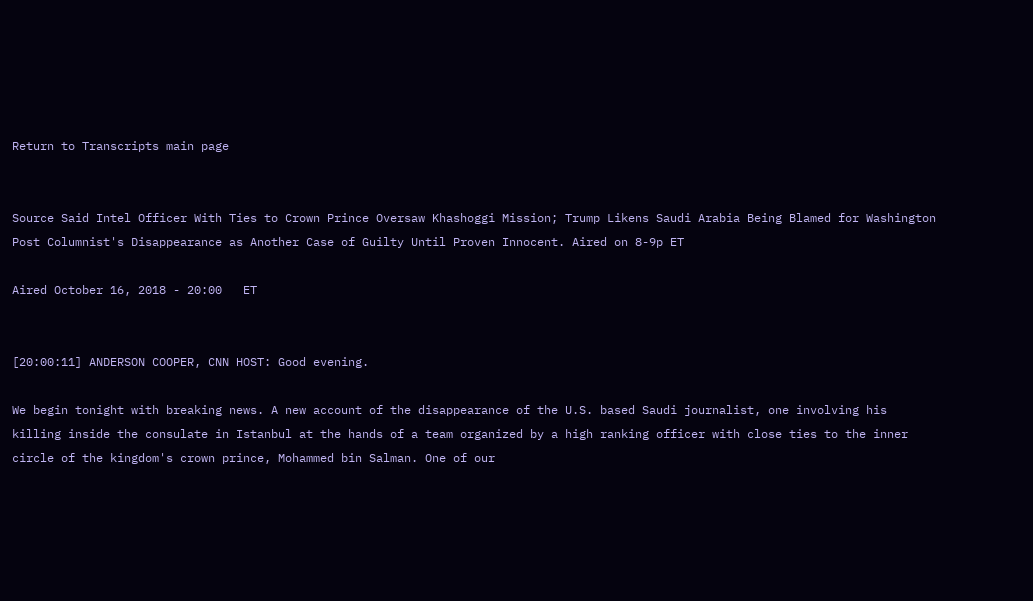Return to Transcripts main page


Source Said Intel Officer With Ties to Crown Prince Oversaw Khashoggi Mission; Trump Likens Saudi Arabia Being Blamed for Washington Post Columnist's Disappearance as Another Case of Guilty Until Proven Innocent. Aired on 8-9p ET

Aired October 16, 2018 - 20:00   ET


[20:00:11] ANDERSON COOPER, CNN HOST: Good evening.

We begin tonight with breaking news. A new account of the disappearance of the U.S. based Saudi journalist, one involving his killing inside the consulate in Istanbul at the hands of a team organized by a high ranking officer with close ties to the inner circle of the kingdom's crown prince, Mohammed bin Salman. One of our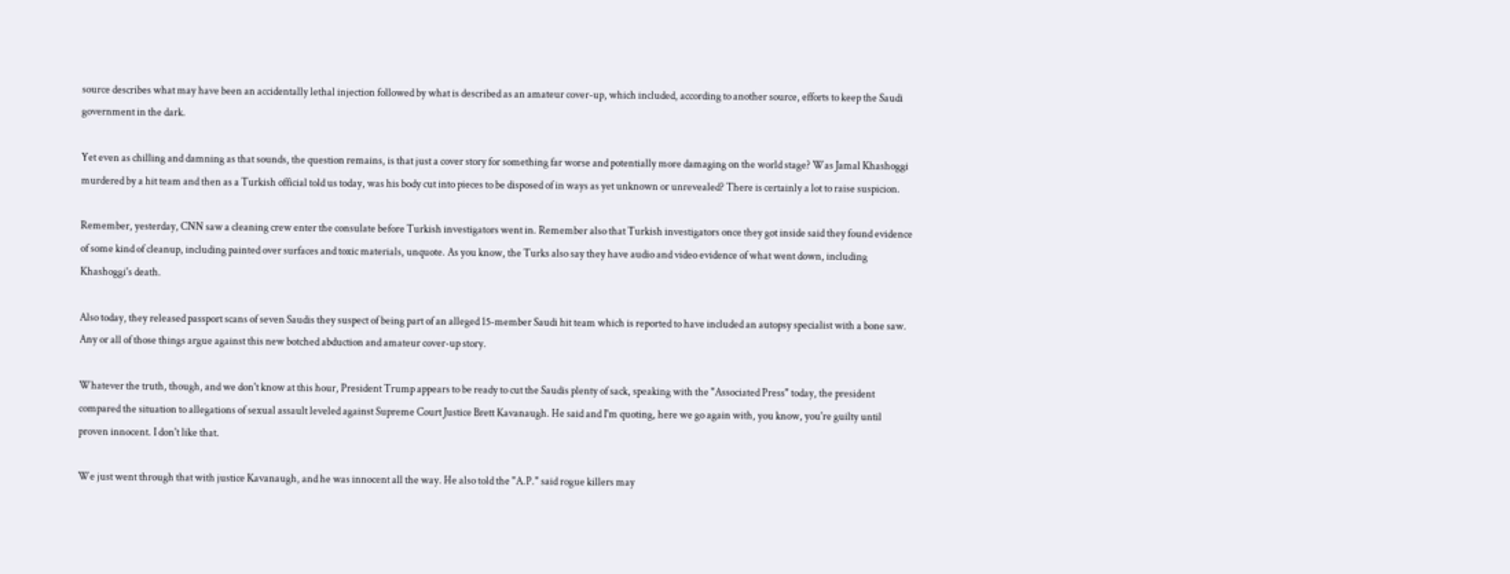source describes what may have been an accidentally lethal injection followed by what is described as an amateur cover-up, which included, according to another source, efforts to keep the Saudi government in the dark.

Yet even as chilling and damning as that sounds, the question remains, is that just a cover story for something far worse and potentially more damaging on the world stage? Was Jamal Khashoggi murdered by a hit team and then as a Turkish official told us today, was his body cut into pieces to be disposed of in ways as yet unknown or unrevealed? There is certainly a lot to raise suspicion.

Remember, yesterday, CNN saw a cleaning crew enter the consulate before Turkish investigators went in. Remember also that Turkish investigators once they got inside said they found evidence of some kind of cleanup, including painted over surfaces and toxic materials, unquote. As you know, the Turks also say they have audio and video evidence of what went down, including Khashoggi's death.

Also today, they released passport scans of seven Saudis they suspect of being part of an alleged 15-member Saudi hit team which is reported to have included an autopsy specialist with a bone saw. Any or all of those things argue against this new botched abduction and amateur cover-up story.

Whatever the truth, though, and we don't know at this hour, President Trump appears to be ready to cut the Saudis plenty of sack, speaking with the "Associated Press" today, the president compared the situation to allegations of sexual assault leveled against Supreme Court Justice Brett Kavanaugh. He said and I'm quoting, here we go again with, you know, you're guilty until proven innocent. I don't like that.

We just went through that with justice Kavanaugh, and he was innocent all the way. He also told the "A.P." said rogue killers may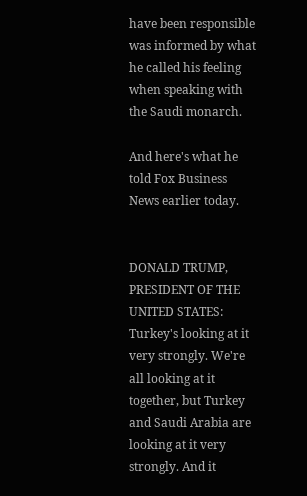have been responsible was informed by what he called his feeling when speaking with the Saudi monarch.

And here's what he told Fox Business News earlier today.


DONALD TRUMP, PRESIDENT OF THE UNITED STATES: Turkey's looking at it very strongly. We're all looking at it together, but Turkey and Saudi Arabia are looking at it very strongly. And it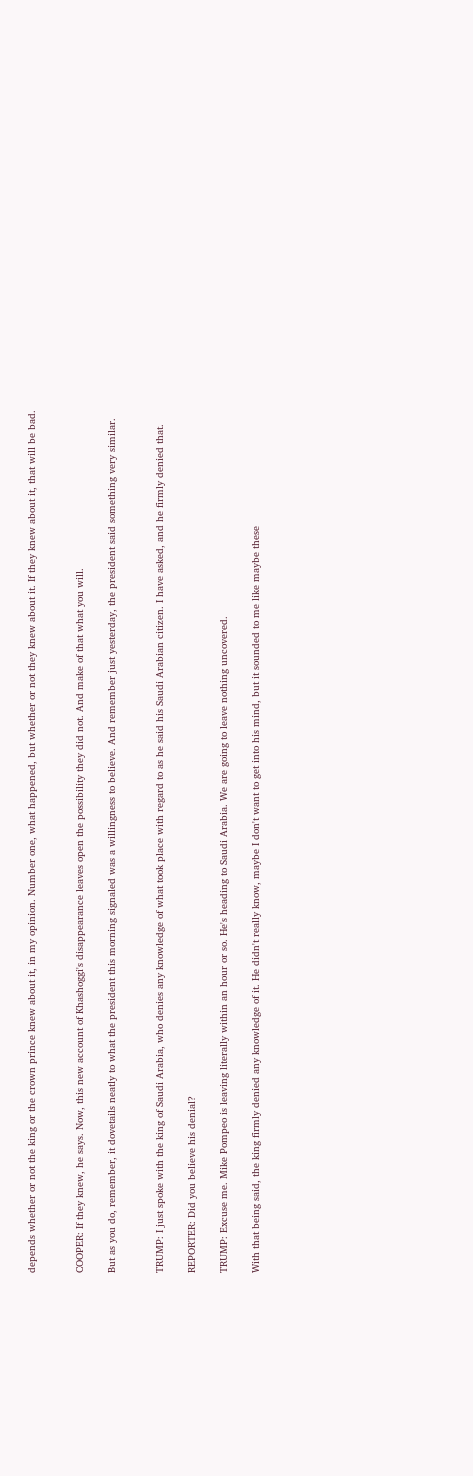depends whether or not the king or the crown prince knew about it, in my opinion. Number one, what happened, but whether or not they knew about it. If they knew about it, that will be bad.


COOPER: If they knew, he says. Now, this new account of Khashoggi's disappearance leaves open the possibility they did not. And make of that what you will.

But as you do, remember, it dovetails neatly to what the president this morning signaled was a willingness to believe. And remember just yesterday, the president said something very similar.


TRUMP: I just spoke with the king of Saudi Arabia, who denies any knowledge of what took place with regard to as he said his Saudi Arabian citizen. I have asked, and he firmly denied that.

REPORTER: Did you believe his denial?

TRUMP: Excuse me. Mike Pompeo is leaving literally within an hour or so. He's heading to Saudi Arabia. We are going to leave nothing uncovered.

With that being said, the king firmly denied any knowledge of it. He didn't really know, maybe I don't want to get into his mind, but it sounded to me like maybe these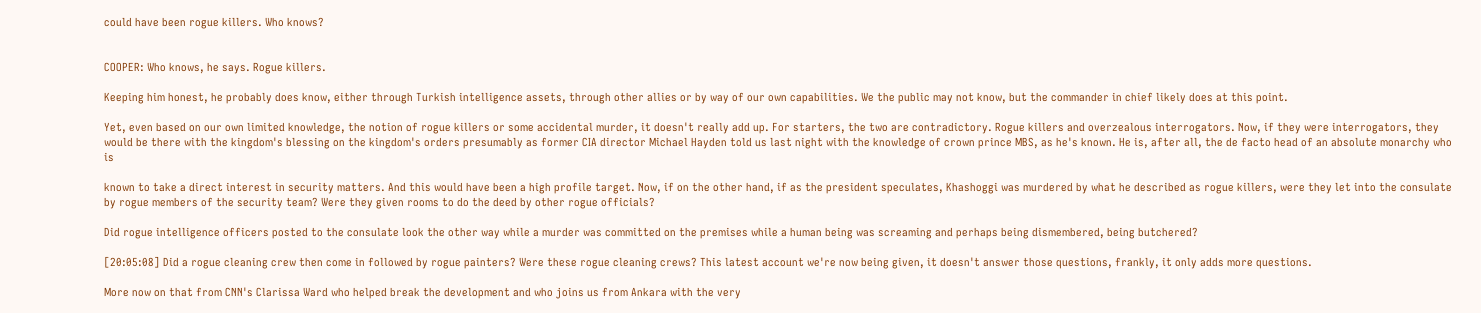could have been rogue killers. Who knows?


COOPER: Who knows, he says. Rogue killers.

Keeping him honest, he probably does know, either through Turkish intelligence assets, through other allies or by way of our own capabilities. We the public may not know, but the commander in chief likely does at this point.

Yet, even based on our own limited knowledge, the notion of rogue killers or some accidental murder, it doesn't really add up. For starters, the two are contradictory. Rogue killers and overzealous interrogators. Now, if they were interrogators, they would be there with the kingdom's blessing on the kingdom's orders presumably as former CIA director Michael Hayden told us last night with the knowledge of crown prince MBS, as he's known. He is, after all, the de facto head of an absolute monarchy who is

known to take a direct interest in security matters. And this would have been a high profile target. Now, if on the other hand, if as the president speculates, Khashoggi was murdered by what he described as rogue killers, were they let into the consulate by rogue members of the security team? Were they given rooms to do the deed by other rogue officials?

Did rogue intelligence officers posted to the consulate look the other way while a murder was committed on the premises while a human being was screaming and perhaps being dismembered, being butchered?

[20:05:08] Did a rogue cleaning crew then come in followed by rogue painters? Were these rogue cleaning crews? This latest account we're now being given, it doesn't answer those questions, frankly, it only adds more questions.

More now on that from CNN's Clarissa Ward who helped break the development and who joins us from Ankara with the very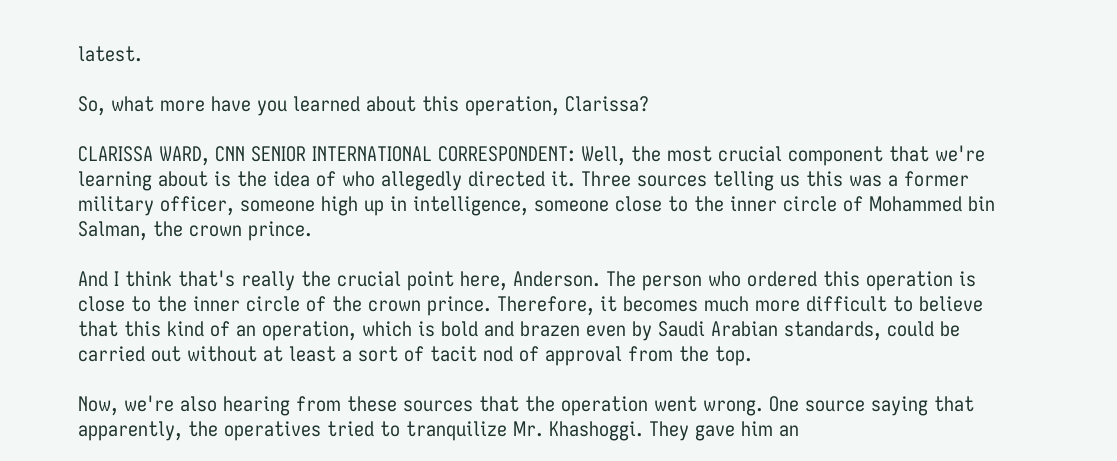latest.

So, what more have you learned about this operation, Clarissa?

CLARISSA WARD, CNN SENIOR INTERNATIONAL CORRESPONDENT: Well, the most crucial component that we're learning about is the idea of who allegedly directed it. Three sources telling us this was a former military officer, someone high up in intelligence, someone close to the inner circle of Mohammed bin Salman, the crown prince.

And I think that's really the crucial point here, Anderson. The person who ordered this operation is close to the inner circle of the crown prince. Therefore, it becomes much more difficult to believe that this kind of an operation, which is bold and brazen even by Saudi Arabian standards, could be carried out without at least a sort of tacit nod of approval from the top.

Now, we're also hearing from these sources that the operation went wrong. One source saying that apparently, the operatives tried to tranquilize Mr. Khashoggi. They gave him an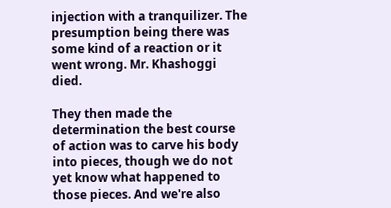injection with a tranquilizer. The presumption being there was some kind of a reaction or it went wrong. Mr. Khashoggi died.

They then made the determination the best course of action was to carve his body into pieces, though we do not yet know what happened to those pieces. And we're also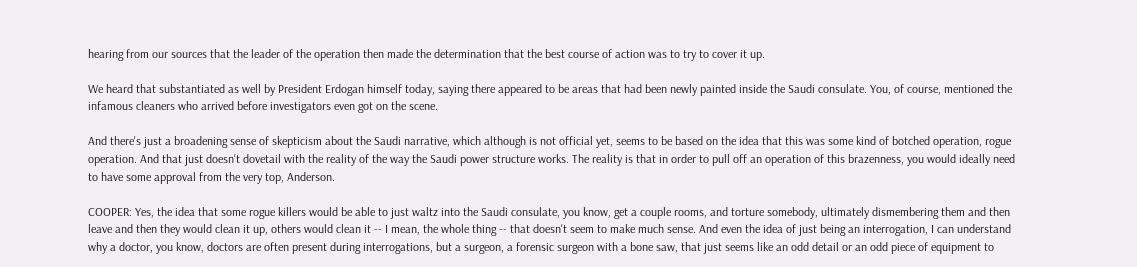hearing from our sources that the leader of the operation then made the determination that the best course of action was to try to cover it up.

We heard that substantiated as well by President Erdogan himself today, saying there appeared to be areas that had been newly painted inside the Saudi consulate. You, of course, mentioned the infamous cleaners who arrived before investigators even got on the scene.

And there's just a broadening sense of skepticism about the Saudi narrative, which although is not official yet, seems to be based on the idea that this was some kind of botched operation, rogue operation. And that just doesn't dovetail with the reality of the way the Saudi power structure works. The reality is that in order to pull off an operation of this brazenness, you would ideally need to have some approval from the very top, Anderson.

COOPER: Yes, the idea that some rogue killers would be able to just waltz into the Saudi consulate, you know, get a couple rooms, and torture somebody, ultimately dismembering them and then leave and then they would clean it up, others would clean it -- I mean, the whole thing -- that doesn't seem to make much sense. And even the idea of just being an interrogation, I can understand why a doctor, you know, doctors are often present during interrogations, but a surgeon, a forensic surgeon with a bone saw, that just seems like an odd detail or an odd piece of equipment to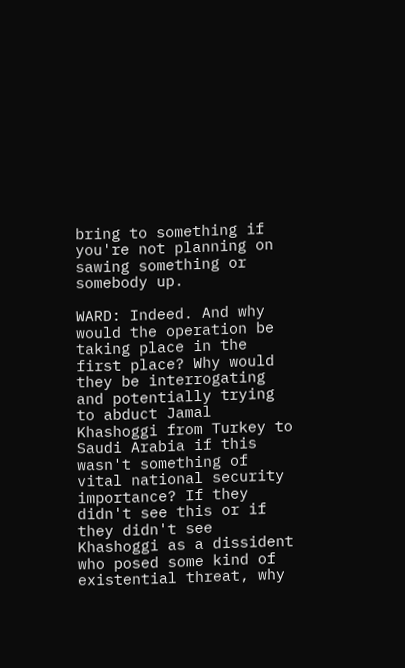bring to something if you're not planning on sawing something or somebody up.

WARD: Indeed. And why would the operation be taking place in the first place? Why would they be interrogating and potentially trying to abduct Jamal Khashoggi from Turkey to Saudi Arabia if this wasn't something of vital national security importance? If they didn't see this or if they didn't see Khashoggi as a dissident who posed some kind of existential threat, why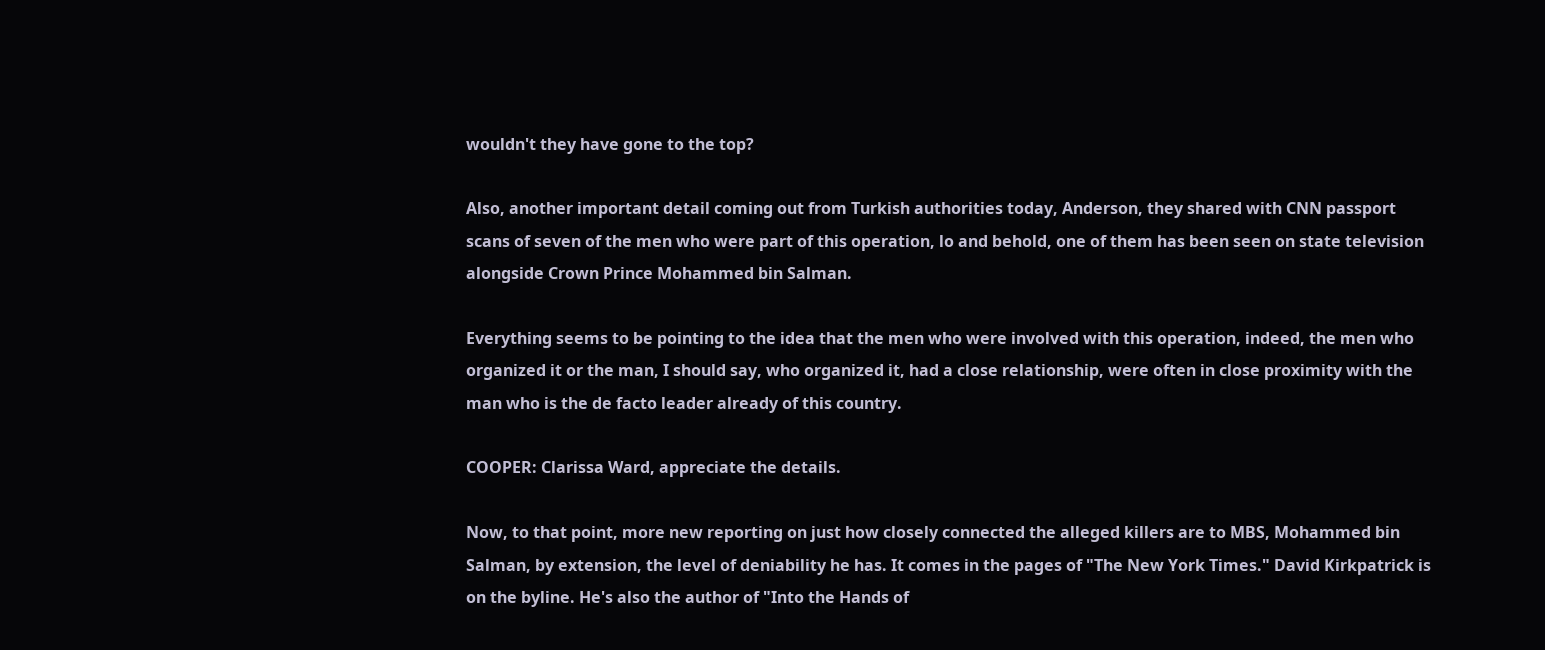wouldn't they have gone to the top?

Also, another important detail coming out from Turkish authorities today, Anderson, they shared with CNN passport scans of seven of the men who were part of this operation, lo and behold, one of them has been seen on state television alongside Crown Prince Mohammed bin Salman.

Everything seems to be pointing to the idea that the men who were involved with this operation, indeed, the men who organized it or the man, I should say, who organized it, had a close relationship, were often in close proximity with the man who is the de facto leader already of this country.

COOPER: Clarissa Ward, appreciate the details.

Now, to that point, more new reporting on just how closely connected the alleged killers are to MBS, Mohammed bin Salman, by extension, the level of deniability he has. It comes in the pages of "The New York Times." David Kirkpatrick is on the byline. He's also the author of "Into the Hands of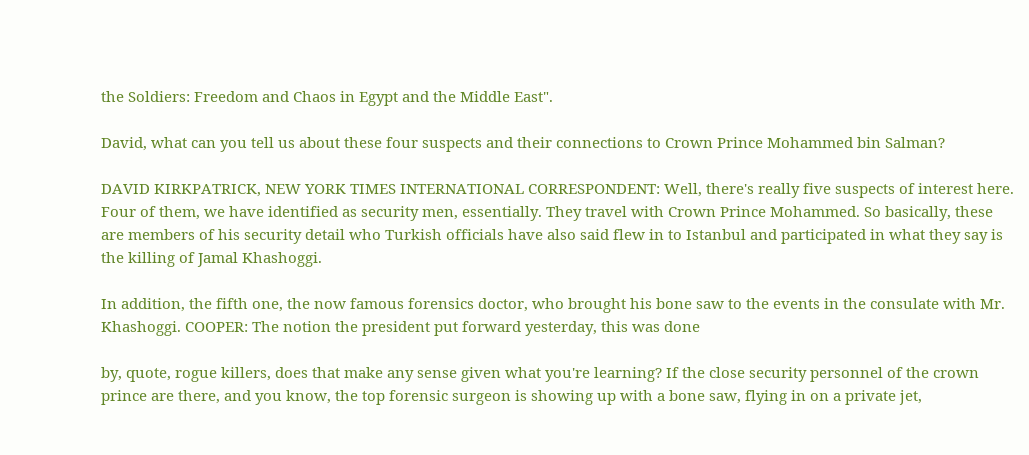the Soldiers: Freedom and Chaos in Egypt and the Middle East".

David, what can you tell us about these four suspects and their connections to Crown Prince Mohammed bin Salman?

DAVID KIRKPATRICK, NEW YORK TIMES INTERNATIONAL CORRESPONDENT: Well, there's really five suspects of interest here. Four of them, we have identified as security men, essentially. They travel with Crown Prince Mohammed. So basically, these are members of his security detail who Turkish officials have also said flew in to Istanbul and participated in what they say is the killing of Jamal Khashoggi.

In addition, the fifth one, the now famous forensics doctor, who brought his bone saw to the events in the consulate with Mr. Khashoggi. COOPER: The notion the president put forward yesterday, this was done

by, quote, rogue killers, does that make any sense given what you're learning? If the close security personnel of the crown prince are there, and you know, the top forensic surgeon is showing up with a bone saw, flying in on a private jet,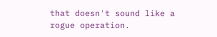that doesn't sound like a rogue operation.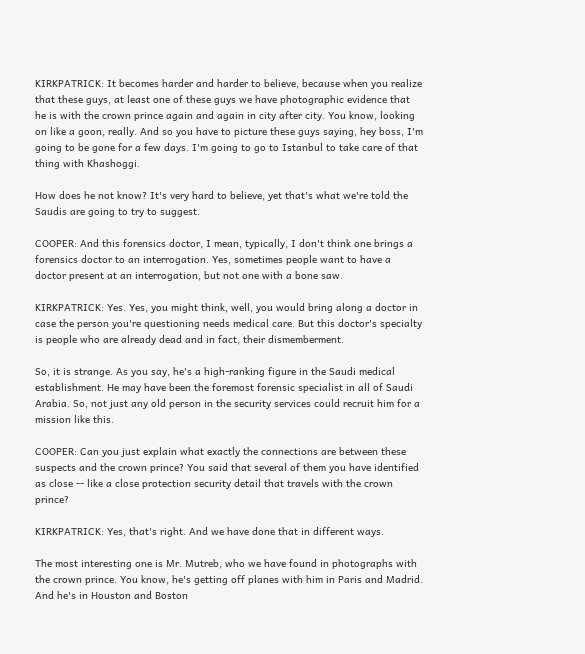KIRKPATRICK: It becomes harder and harder to believe, because when you realize that these guys, at least one of these guys we have photographic evidence that he is with the crown prince again and again in city after city. You know, looking on like a goon, really. And so you have to picture these guys saying, hey boss, I'm going to be gone for a few days. I'm going to go to Istanbul to take care of that thing with Khashoggi.

How does he not know? It's very hard to believe, yet that's what we're told the Saudis are going to try to suggest.

COOPER: And this forensics doctor, I mean, typically, I don't think one brings a forensics doctor to an interrogation. Yes, sometimes people want to have a doctor present at an interrogation, but not one with a bone saw.

KIRKPATRICK: Yes. Yes, you might think, well, you would bring along a doctor in case the person you're questioning needs medical care. But this doctor's specialty is people who are already dead and in fact, their dismemberment.

So, it is strange. As you say, he's a high-ranking figure in the Saudi medical establishment. He may have been the foremost forensic specialist in all of Saudi Arabia. So, not just any old person in the security services could recruit him for a mission like this.

COOPER: Can you just explain what exactly the connections are between these suspects and the crown prince? You said that several of them you have identified as close -- like a close protection security detail that travels with the crown prince?

KIRKPATRICK: Yes, that's right. And we have done that in different ways.

The most interesting one is Mr. Mutreb, who we have found in photographs with the crown prince. You know, he's getting off planes with him in Paris and Madrid. And he's in Houston and Boston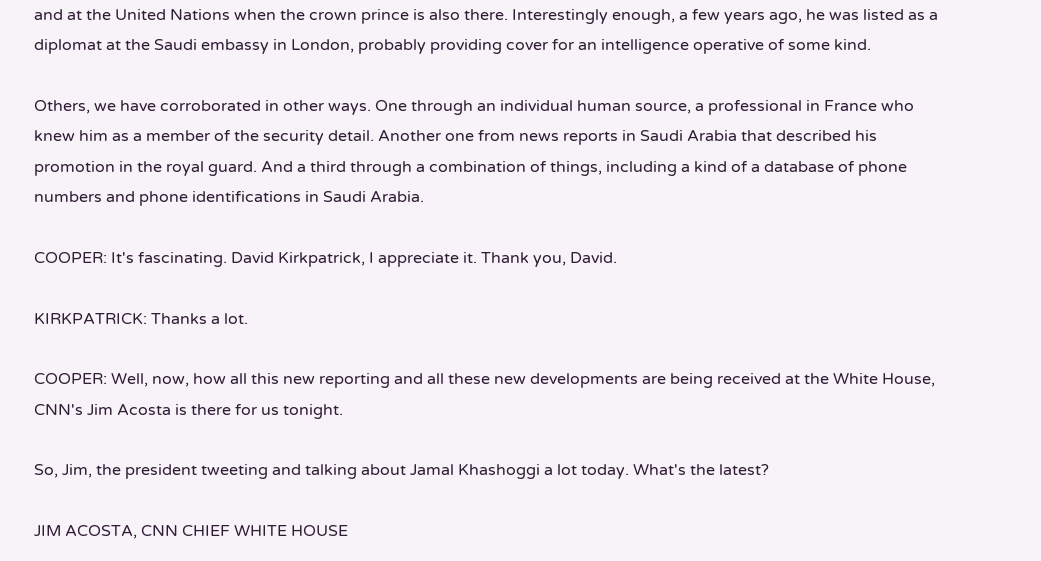and at the United Nations when the crown prince is also there. Interestingly enough, a few years ago, he was listed as a diplomat at the Saudi embassy in London, probably providing cover for an intelligence operative of some kind.

Others, we have corroborated in other ways. One through an individual human source, a professional in France who knew him as a member of the security detail. Another one from news reports in Saudi Arabia that described his promotion in the royal guard. And a third through a combination of things, including a kind of a database of phone numbers and phone identifications in Saudi Arabia.

COOPER: It's fascinating. David Kirkpatrick, I appreciate it. Thank you, David.

KIRKPATRICK: Thanks a lot.

COOPER: Well, now, how all this new reporting and all these new developments are being received at the White House, CNN's Jim Acosta is there for us tonight.

So, Jim, the president tweeting and talking about Jamal Khashoggi a lot today. What's the latest?

JIM ACOSTA, CNN CHIEF WHITE HOUSE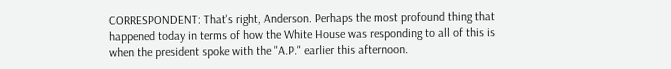CORRESPONDENT: That's right, Anderson. Perhaps the most profound thing that happened today in terms of how the White House was responding to all of this is when the president spoke with the "A.P." earlier this afternoon.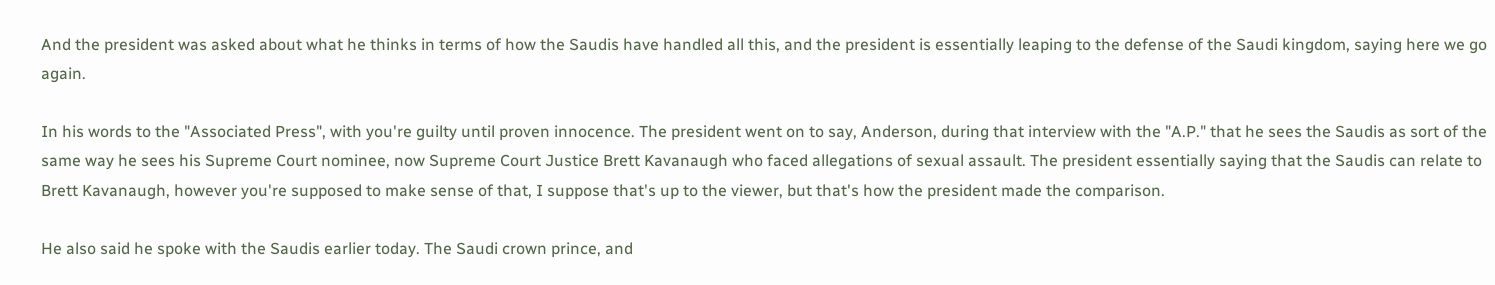And the president was asked about what he thinks in terms of how the Saudis have handled all this, and the president is essentially leaping to the defense of the Saudi kingdom, saying here we go again.

In his words to the "Associated Press", with you're guilty until proven innocence. The president went on to say, Anderson, during that interview with the "A.P." that he sees the Saudis as sort of the same way he sees his Supreme Court nominee, now Supreme Court Justice Brett Kavanaugh who faced allegations of sexual assault. The president essentially saying that the Saudis can relate to Brett Kavanaugh, however you're supposed to make sense of that, I suppose that's up to the viewer, but that's how the president made the comparison.

He also said he spoke with the Saudis earlier today. The Saudi crown prince, and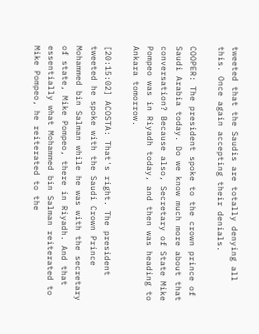tweeted that the Saudis are totally denying all this. Once again accepting their denials.

COOPER: The president spoke to the crown prince of Saudi Arabia today. Do we know much more about that conversation? Because also, Secretary of State Mike Pompeo was in Riyadh today, and then was heading to Ankara tomorrow.

[20:15:02] ACOSTA: That's right. The president tweeted he spoke with the Saudi Crown Prince Mohammed bin Salman while he was with the secretary of state, Mike Pompeo, there in Riyadh. And that essentially what Mohammed bin Salman reiterated to Mike Pompeo, he reiterated to the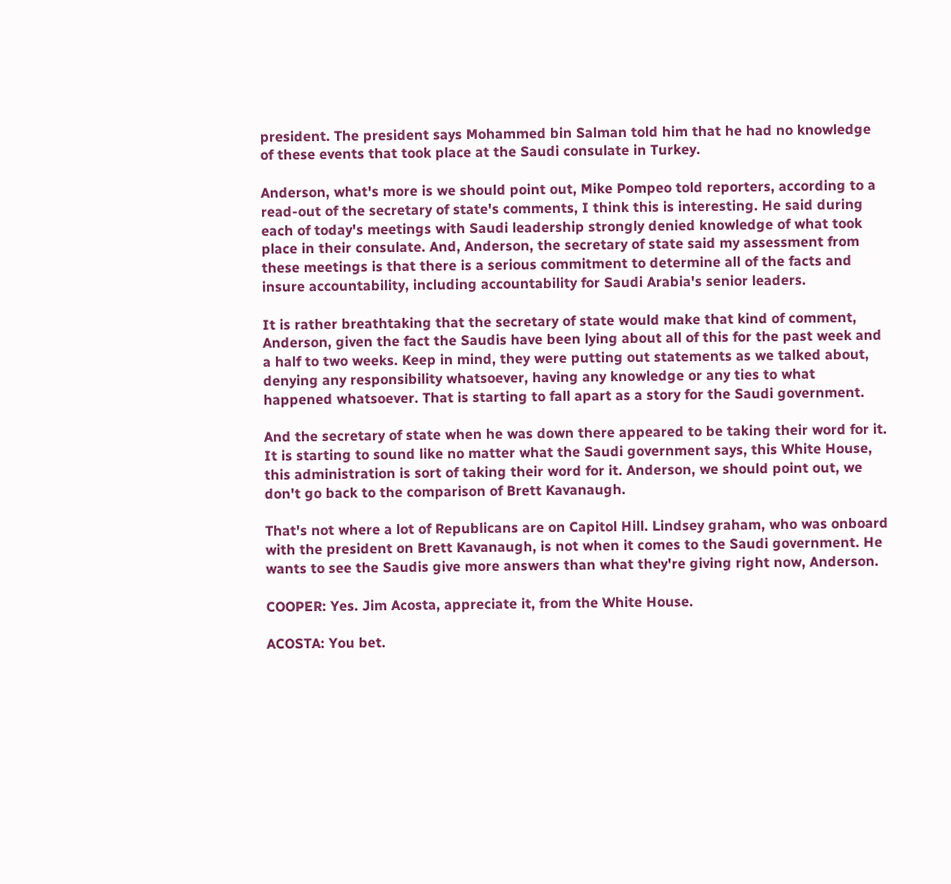president. The president says Mohammed bin Salman told him that he had no knowledge of these events that took place at the Saudi consulate in Turkey.

Anderson, what's more is we should point out, Mike Pompeo told reporters, according to a read-out of the secretary of state's comments, I think this is interesting. He said during each of today's meetings with Saudi leadership strongly denied knowledge of what took place in their consulate. And, Anderson, the secretary of state said my assessment from these meetings is that there is a serious commitment to determine all of the facts and insure accountability, including accountability for Saudi Arabia's senior leaders.

It is rather breathtaking that the secretary of state would make that kind of comment, Anderson, given the fact the Saudis have been lying about all of this for the past week and a half to two weeks. Keep in mind, they were putting out statements as we talked about, denying any responsibility whatsoever, having any knowledge or any ties to what happened whatsoever. That is starting to fall apart as a story for the Saudi government.

And the secretary of state when he was down there appeared to be taking their word for it. It is starting to sound like no matter what the Saudi government says, this White House, this administration is sort of taking their word for it. Anderson, we should point out, we don't go back to the comparison of Brett Kavanaugh.

That's not where a lot of Republicans are on Capitol Hill. Lindsey graham, who was onboard with the president on Brett Kavanaugh, is not when it comes to the Saudi government. He wants to see the Saudis give more answers than what they're giving right now, Anderson.

COOPER: Yes. Jim Acosta, appreciate it, from the White House.

ACOSTA: You bet.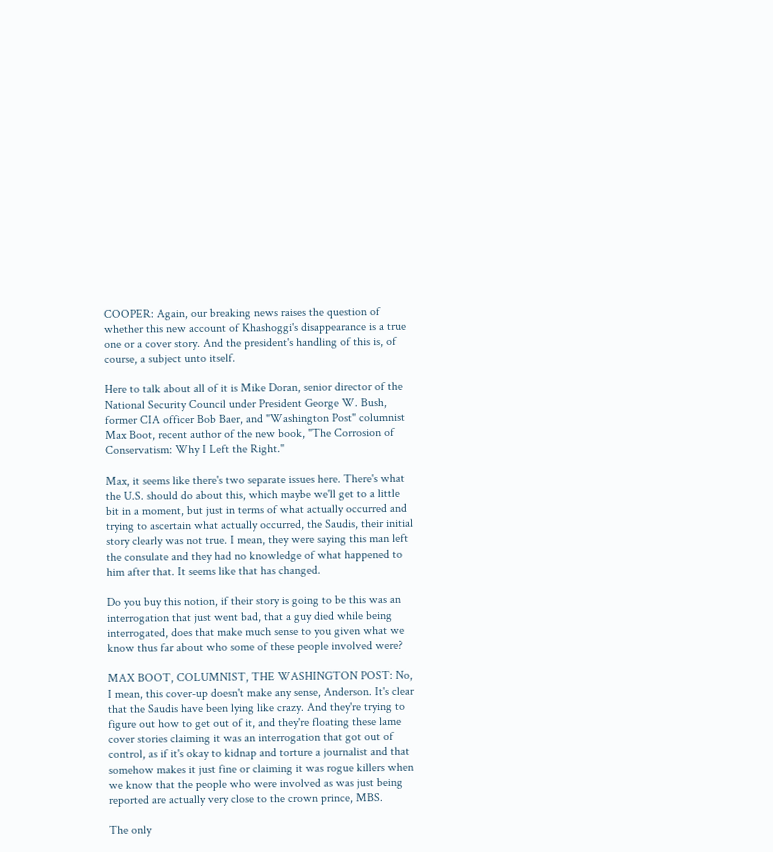COOPER: Again, our breaking news raises the question of whether this new account of Khashoggi's disappearance is a true one or a cover story. And the president's handling of this is, of course, a subject unto itself.

Here to talk about all of it is Mike Doran, senior director of the National Security Council under President George W. Bush, former CIA officer Bob Baer, and "Washington Post" columnist Max Boot, recent author of the new book, "The Corrosion of Conservatism: Why I Left the Right."

Max, it seems like there's two separate issues here. There's what the U.S. should do about this, which maybe we'll get to a little bit in a moment, but just in terms of what actually occurred and trying to ascertain what actually occurred, the Saudis, their initial story clearly was not true. I mean, they were saying this man left the consulate and they had no knowledge of what happened to him after that. It seems like that has changed.

Do you buy this notion, if their story is going to be this was an interrogation that just went bad, that a guy died while being interrogated, does that make much sense to you given what we know thus far about who some of these people involved were?

MAX BOOT, COLUMNIST, THE WASHINGTON POST: No, I mean, this cover-up doesn't make any sense, Anderson. It's clear that the Saudis have been lying like crazy. And they're trying to figure out how to get out of it, and they're floating these lame cover stories claiming it was an interrogation that got out of control, as if it's okay to kidnap and torture a journalist and that somehow makes it just fine or claiming it was rogue killers when we know that the people who were involved as was just being reported are actually very close to the crown prince, MBS.

The only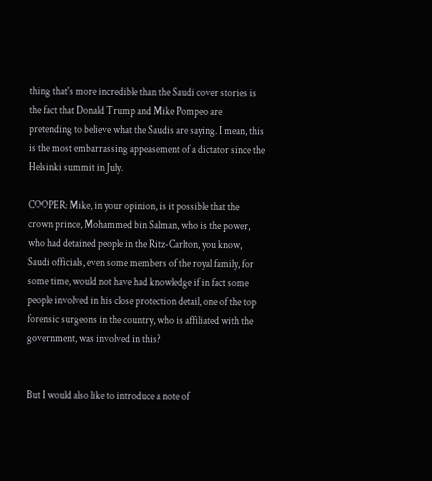thing that's more incredible than the Saudi cover stories is the fact that Donald Trump and Mike Pompeo are pretending to believe what the Saudis are saying. I mean, this is the most embarrassing appeasement of a dictator since the Helsinki summit in July.

COOPER: Mike, in your opinion, is it possible that the crown prince, Mohammed bin Salman, who is the power, who had detained people in the Ritz-Carlton, you know, Saudi officials, even some members of the royal family, for some time, would not have had knowledge if in fact some people involved in his close protection detail, one of the top forensic surgeons in the country, who is affiliated with the government, was involved in this?


But I would also like to introduce a note of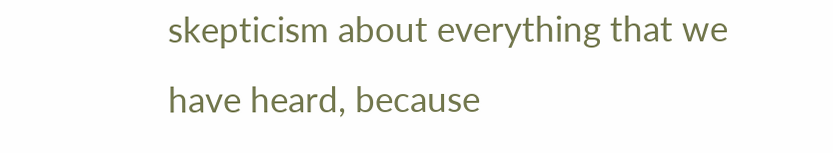skepticism about everything that we have heard, because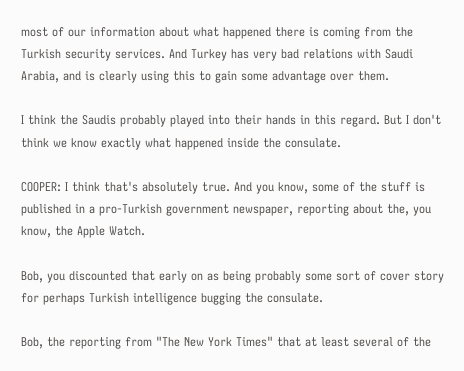most of our information about what happened there is coming from the Turkish security services. And Turkey has very bad relations with Saudi Arabia, and is clearly using this to gain some advantage over them.

I think the Saudis probably played into their hands in this regard. But I don't think we know exactly what happened inside the consulate.

COOPER: I think that's absolutely true. And you know, some of the stuff is published in a pro-Turkish government newspaper, reporting about the, you know, the Apple Watch.

Bob, you discounted that early on as being probably some sort of cover story for perhaps Turkish intelligence bugging the consulate.

Bob, the reporting from "The New York Times" that at least several of the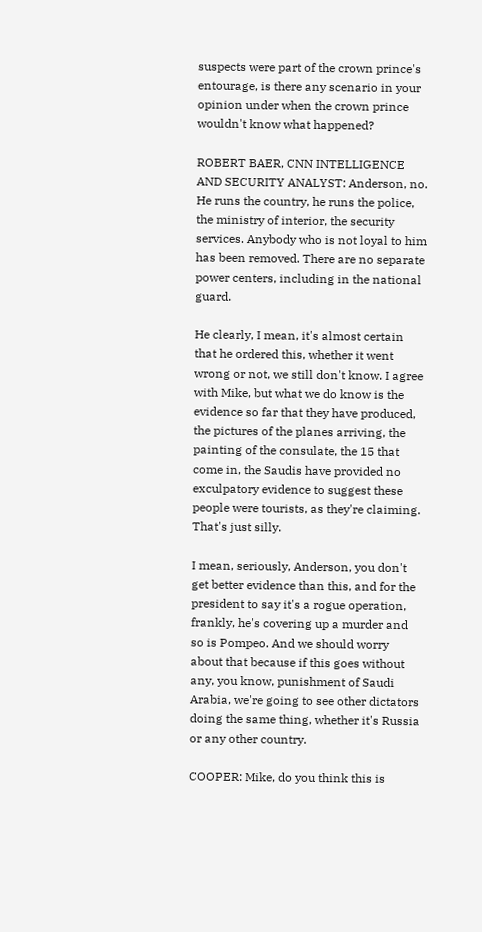suspects were part of the crown prince's entourage, is there any scenario in your opinion under when the crown prince wouldn't know what happened?

ROBERT BAER, CNN INTELLIGENCE AND SECURITY ANALYST: Anderson, no. He runs the country, he runs the police, the ministry of interior, the security services. Anybody who is not loyal to him has been removed. There are no separate power centers, including in the national guard.

He clearly, I mean, it's almost certain that he ordered this, whether it went wrong or not, we still don't know. I agree with Mike, but what we do know is the evidence so far that they have produced, the pictures of the planes arriving, the painting of the consulate, the 15 that come in, the Saudis have provided no exculpatory evidence to suggest these people were tourists, as they're claiming. That's just silly.

I mean, seriously, Anderson, you don't get better evidence than this, and for the president to say it's a rogue operation, frankly, he's covering up a murder and so is Pompeo. And we should worry about that because if this goes without any, you know, punishment of Saudi Arabia, we're going to see other dictators doing the same thing, whether it's Russia or any other country.

COOPER: Mike, do you think this is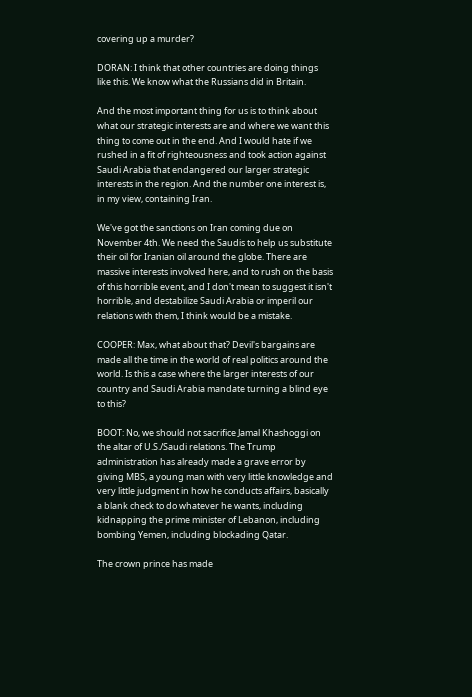covering up a murder?

DORAN: I think that other countries are doing things like this. We know what the Russians did in Britain.

And the most important thing for us is to think about what our strategic interests are and where we want this thing to come out in the end. And I would hate if we rushed in a fit of righteousness and took action against Saudi Arabia that endangered our larger strategic interests in the region. And the number one interest is, in my view, containing Iran.

We've got the sanctions on Iran coming due on November 4th. We need the Saudis to help us substitute their oil for Iranian oil around the globe. There are massive interests involved here, and to rush on the basis of this horrible event, and I don't mean to suggest it isn't horrible, and destabilize Saudi Arabia or imperil our relations with them, I think would be a mistake.

COOPER: Max, what about that? Devil's bargains are made all the time in the world of real politics around the world. Is this a case where the larger interests of our country and Saudi Arabia mandate turning a blind eye to this?

BOOT: No, we should not sacrifice Jamal Khashoggi on the altar of U.S./Saudi relations. The Trump administration has already made a grave error by giving MBS, a young man with very little knowledge and very little judgment in how he conducts affairs, basically a blank check to do whatever he wants, including kidnapping the prime minister of Lebanon, including bombing Yemen, including blockading Qatar.

The crown prince has made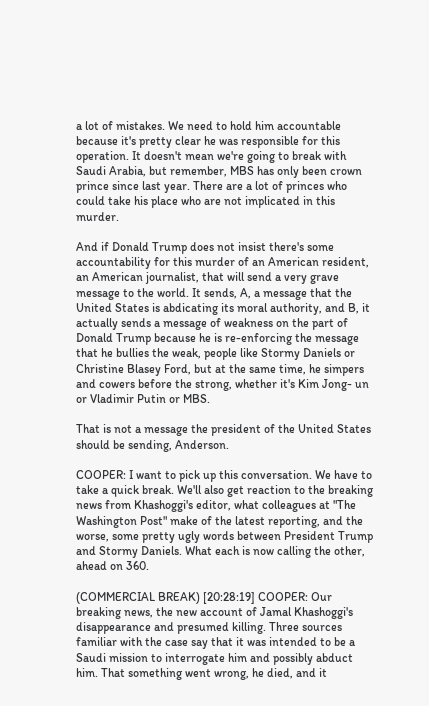a lot of mistakes. We need to hold him accountable because it's pretty clear he was responsible for this operation. It doesn't mean we're going to break with Saudi Arabia, but remember, MBS has only been crown prince since last year. There are a lot of princes who could take his place who are not implicated in this murder.

And if Donald Trump does not insist there's some accountability for this murder of an American resident, an American journalist, that will send a very grave message to the world. It sends, A, a message that the United States is abdicating its moral authority, and B, it actually sends a message of weakness on the part of Donald Trump because he is re-enforcing the message that he bullies the weak, people like Stormy Daniels or Christine Blasey Ford, but at the same time, he simpers and cowers before the strong, whether it's Kim Jong- un or Vladimir Putin or MBS.

That is not a message the president of the United States should be sending, Anderson.

COOPER: I want to pick up this conversation. We have to take a quick break. We'll also get reaction to the breaking news from Khashoggi's editor, what colleagues at "The Washington Post" make of the latest reporting, and the worse, some pretty ugly words between President Trump and Stormy Daniels. What each is now calling the other, ahead on 360.

(COMMERCIAL BREAK) [20:28:19] COOPER: Our breaking news, the new account of Jamal Khashoggi's disappearance and presumed killing. Three sources familiar with the case say that it was intended to be a Saudi mission to interrogate him and possibly abduct him. That something went wrong, he died, and it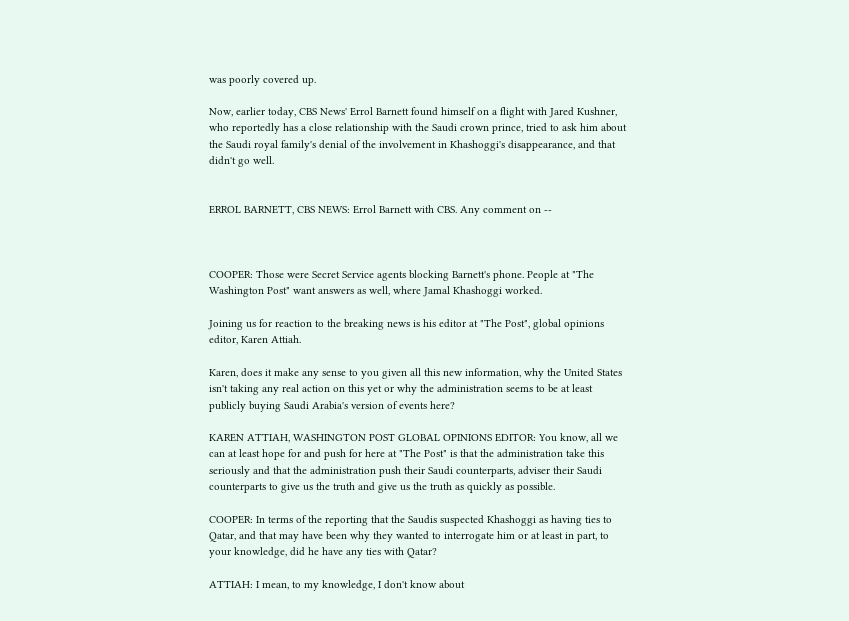was poorly covered up.

Now, earlier today, CBS News' Errol Barnett found himself on a flight with Jared Kushner, who reportedly has a close relationship with the Saudi crown prince, tried to ask him about the Saudi royal family's denial of the involvement in Khashoggi's disappearance, and that didn't go well.


ERROL BARNETT, CBS NEWS: Errol Barnett with CBS. Any comment on --



COOPER: Those were Secret Service agents blocking Barnett's phone. People at "The Washington Post" want answers as well, where Jamal Khashoggi worked.

Joining us for reaction to the breaking news is his editor at "The Post", global opinions editor, Karen Attiah.

Karen, does it make any sense to you given all this new information, why the United States isn't taking any real action on this yet or why the administration seems to be at least publicly buying Saudi Arabia's version of events here?

KAREN ATTIAH, WASHINGTON POST GLOBAL OPINIONS EDITOR: You know, all we can at least hope for and push for here at "The Post" is that the administration take this seriously and that the administration push their Saudi counterparts, adviser their Saudi counterparts to give us the truth and give us the truth as quickly as possible.

COOPER: In terms of the reporting that the Saudis suspected Khashoggi as having ties to Qatar, and that may have been why they wanted to interrogate him or at least in part, to your knowledge, did he have any ties with Qatar?

ATTIAH: I mean, to my knowledge, I don't know about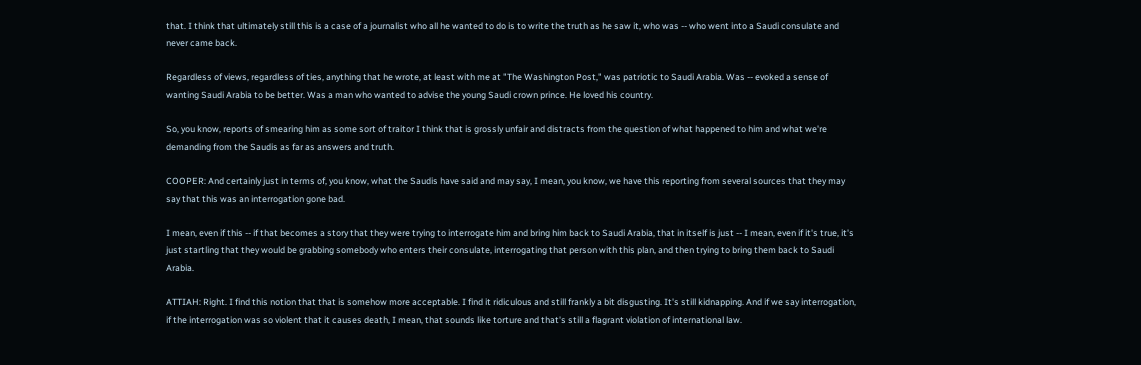that. I think that ultimately still this is a case of a journalist who all he wanted to do is to write the truth as he saw it, who was -- who went into a Saudi consulate and never came back.

Regardless of views, regardless of ties, anything that he wrote, at least with me at "The Washington Post," was patriotic to Saudi Arabia. Was -- evoked a sense of wanting Saudi Arabia to be better. Was a man who wanted to advise the young Saudi crown prince. He loved his country.

So, you know, reports of smearing him as some sort of traitor I think that is grossly unfair and distracts from the question of what happened to him and what we're demanding from the Saudis as far as answers and truth.

COOPER: And certainly just in terms of, you know, what the Saudis have said and may say, I mean, you know, we have this reporting from several sources that they may say that this was an interrogation gone bad.

I mean, even if this -- if that becomes a story that they were trying to interrogate him and bring him back to Saudi Arabia, that in itself is just -- I mean, even if it's true, it's just startling that they would be grabbing somebody who enters their consulate, interrogating that person with this plan, and then trying to bring them back to Saudi Arabia.

ATTIAH: Right. I find this notion that that is somehow more acceptable. I find it ridiculous and still frankly a bit disgusting. It's still kidnapping. And if we say interrogation, if the interrogation was so violent that it causes death, I mean, that sounds like torture and that's still a flagrant violation of international law.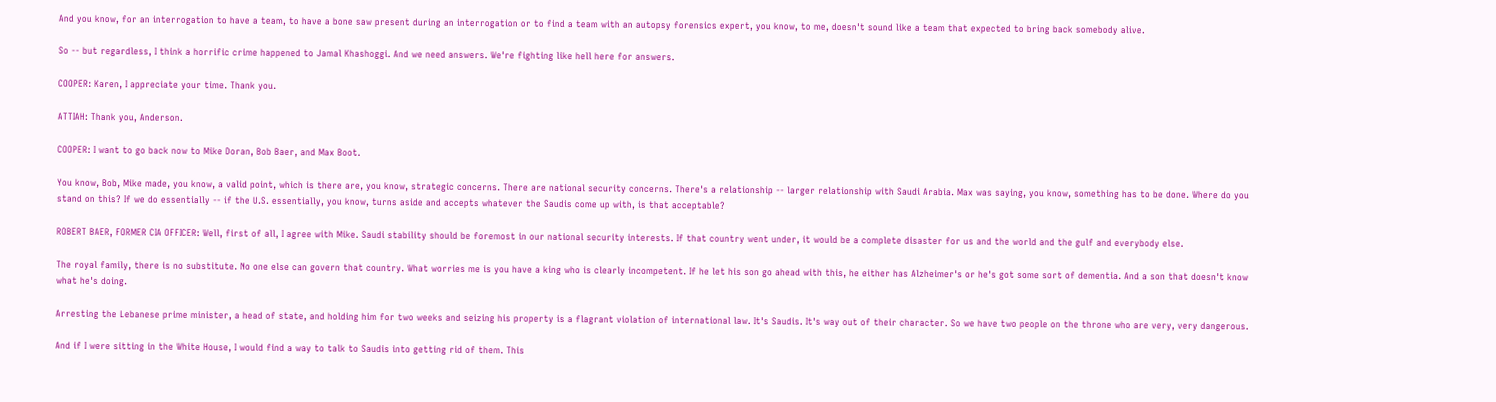And you know, for an interrogation to have a team, to have a bone saw present during an interrogation or to find a team with an autopsy forensics expert, you know, to me, doesn't sound like a team that expected to bring back somebody alive.

So -- but regardless, I think a horrific crime happened to Jamal Khashoggi. And we need answers. We're fighting like hell here for answers.

COOPER: Karen, I appreciate your time. Thank you.

ATTIAH: Thank you, Anderson.

COOPER: I want to go back now to Mike Doran, Bob Baer, and Max Boot.

You know, Bob, Mike made, you know, a valid point, which is there are, you know, strategic concerns. There are national security concerns. There's a relationship -- larger relationship with Saudi Arabia. Max was saying, you know, something has to be done. Where do you stand on this? If we do essentially -- if the U.S. essentially, you know, turns aside and accepts whatever the Saudis come up with, is that acceptable?

ROBERT BAER, FORMER CIA OFFICER: Well, first of all, I agree with Mike. Saudi stability should be foremost in our national security interests. If that country went under, it would be a complete disaster for us and the world and the gulf and everybody else.

The royal family, there is no substitute. No one else can govern that country. What worries me is you have a king who is clearly incompetent. If he let his son go ahead with this, he either has Alzheimer's or he's got some sort of dementia. And a son that doesn't know what he's doing.

Arresting the Lebanese prime minister, a head of state, and holding him for two weeks and seizing his property is a flagrant violation of international law. It's Saudis. It's way out of their character. So we have two people on the throne who are very, very dangerous.

And if I were sitting in the White House, I would find a way to talk to Saudis into getting rid of them. This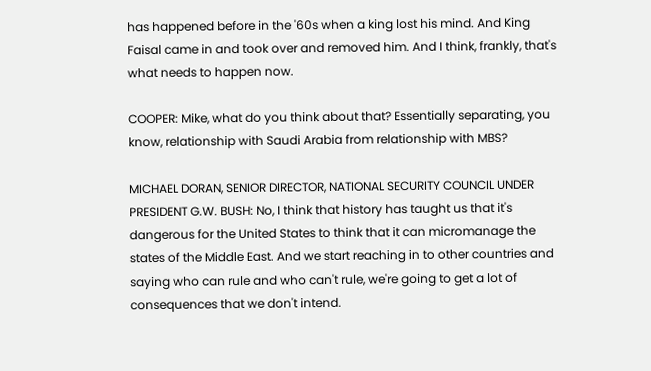has happened before in the '60s when a king lost his mind. And King Faisal came in and took over and removed him. And I think, frankly, that's what needs to happen now.

COOPER: Mike, what do you think about that? Essentially separating, you know, relationship with Saudi Arabia from relationship with MBS?

MICHAEL DORAN, SENIOR DIRECTOR, NATIONAL SECURITY COUNCIL UNDER PRESIDENT G.W. BUSH: No, I think that history has taught us that it's dangerous for the United States to think that it can micromanage the states of the Middle East. And we start reaching in to other countries and saying who can rule and who can't rule, we're going to get a lot of consequences that we don't intend.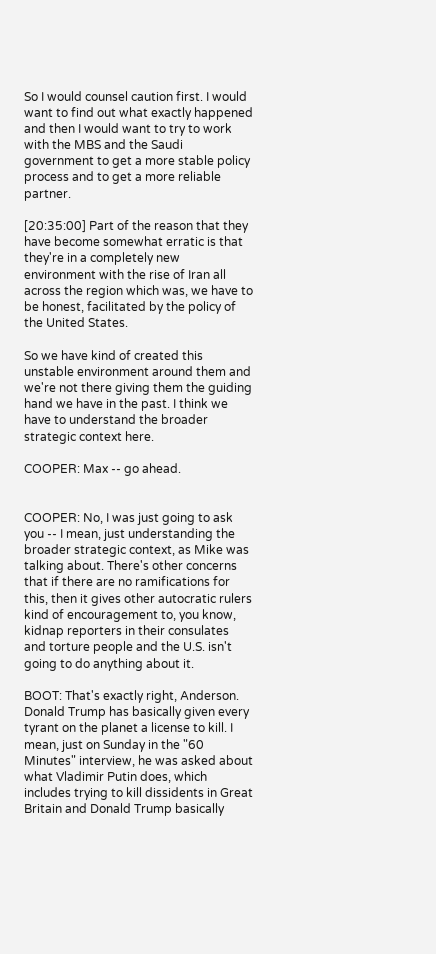So I would counsel caution first. I would want to find out what exactly happened and then I would want to try to work with the MBS and the Saudi government to get a more stable policy process and to get a more reliable partner.

[20:35:00] Part of the reason that they have become somewhat erratic is that they're in a completely new environment with the rise of Iran all across the region which was, we have to be honest, facilitated by the policy of the United States.

So we have kind of created this unstable environment around them and we're not there giving them the guiding hand we have in the past. I think we have to understand the broader strategic context here.

COOPER: Max -- go ahead.


COOPER: No, I was just going to ask you -- I mean, just understanding the broader strategic context, as Mike was talking about. There's other concerns that if there are no ramifications for this, then it gives other autocratic rulers kind of encouragement to, you know, kidnap reporters in their consulates and torture people and the U.S. isn't going to do anything about it.

BOOT: That's exactly right, Anderson. Donald Trump has basically given every tyrant on the planet a license to kill. I mean, just on Sunday in the "60 Minutes" interview, he was asked about what Vladimir Putin does, which includes trying to kill dissidents in Great Britain and Donald Trump basically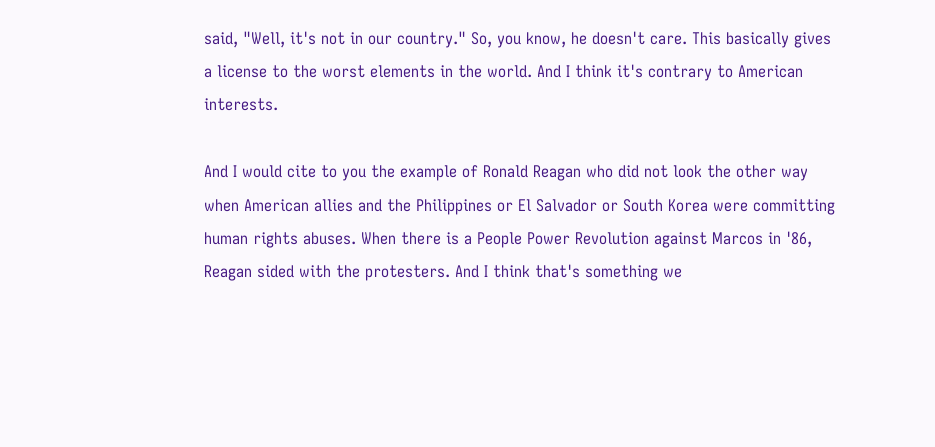said, "Well, it's not in our country." So, you know, he doesn't care. This basically gives a license to the worst elements in the world. And I think it's contrary to American interests.

And I would cite to you the example of Ronald Reagan who did not look the other way when American allies and the Philippines or El Salvador or South Korea were committing human rights abuses. When there is a People Power Revolution against Marcos in '86, Reagan sided with the protesters. And I think that's something we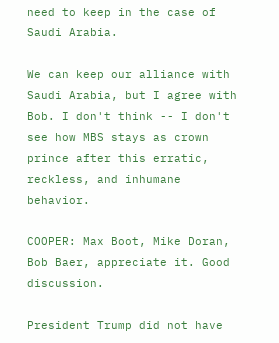need to keep in the case of Saudi Arabia.

We can keep our alliance with Saudi Arabia, but I agree with Bob. I don't think -- I don't see how MBS stays as crown prince after this erratic, reckless, and inhumane behavior.

COOPER: Max Boot, Mike Doran, Bob Baer, appreciate it. Good discussion.

President Trump did not have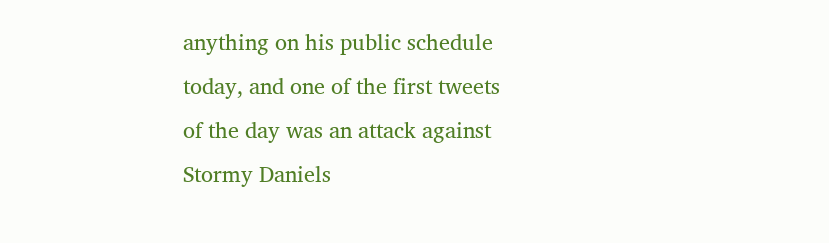anything on his public schedule today, and one of the first tweets of the day was an attack against Stormy Daniels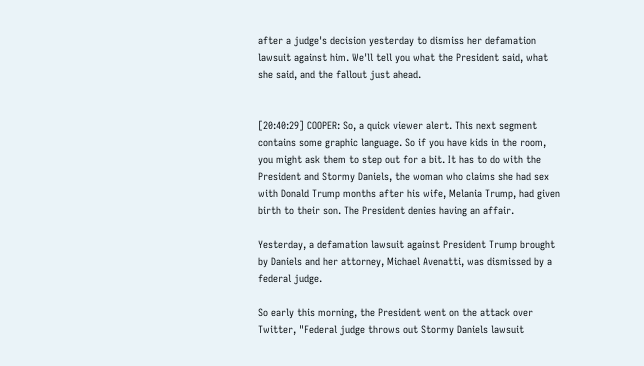after a judge's decision yesterday to dismiss her defamation lawsuit against him. We'll tell you what the President said, what she said, and the fallout just ahead.


[20:40:29] COOPER: So, a quick viewer alert. This next segment contains some graphic language. So if you have kids in the room, you might ask them to step out for a bit. It has to do with the President and Stormy Daniels, the woman who claims she had sex with Donald Trump months after his wife, Melania Trump, had given birth to their son. The President denies having an affair.

Yesterday, a defamation lawsuit against President Trump brought by Daniels and her attorney, Michael Avenatti, was dismissed by a federal judge.

So early this morning, the President went on the attack over Twitter, "Federal judge throws out Stormy Daniels lawsuit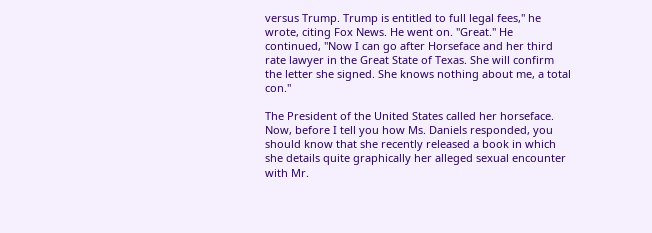versus Trump. Trump is entitled to full legal fees," he wrote, citing Fox News. He went on. "Great." He continued, "Now I can go after Horseface and her third rate lawyer in the Great State of Texas. She will confirm the letter she signed. She knows nothing about me, a total con."

The President of the United States called her horseface. Now, before I tell you how Ms. Daniels responded, you should know that she recently released a book in which she details quite graphically her alleged sexual encounter with Mr.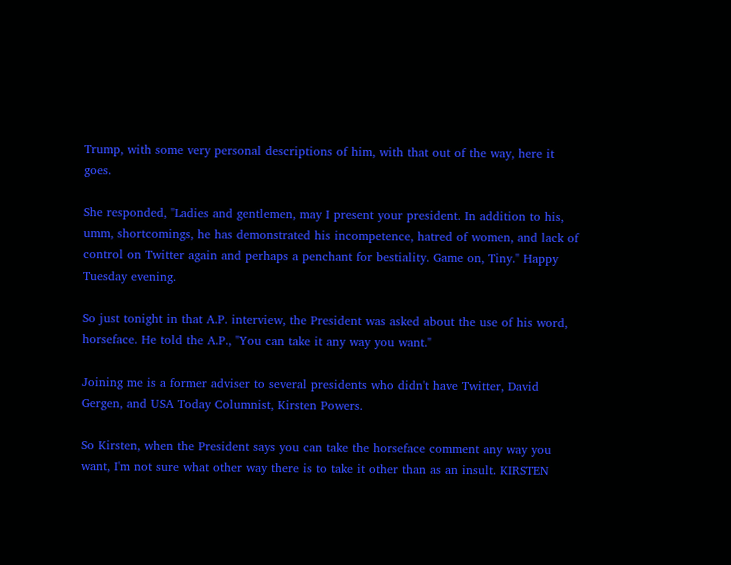Trump, with some very personal descriptions of him, with that out of the way, here it goes.

She responded, "Ladies and gentlemen, may I present your president. In addition to his, umm, shortcomings, he has demonstrated his incompetence, hatred of women, and lack of control on Twitter again and perhaps a penchant for bestiality. Game on, Tiny." Happy Tuesday evening.

So just tonight in that A.P. interview, the President was asked about the use of his word, horseface. He told the A.P., "You can take it any way you want."

Joining me is a former adviser to several presidents who didn't have Twitter, David Gergen, and USA Today Columnist, Kirsten Powers.

So Kirsten, when the President says you can take the horseface comment any way you want, I'm not sure what other way there is to take it other than as an insult. KIRSTEN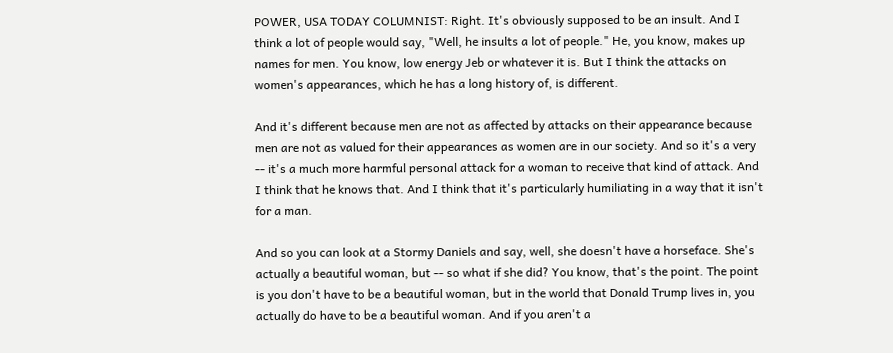POWER, USA TODAY COLUMNIST: Right. It's obviously supposed to be an insult. And I think a lot of people would say, "Well, he insults a lot of people." He, you know, makes up names for men. You know, low energy Jeb or whatever it is. But I think the attacks on women's appearances, which he has a long history of, is different.

And it's different because men are not as affected by attacks on their appearance because men are not as valued for their appearances as women are in our society. And so it's a very -- it's a much more harmful personal attack for a woman to receive that kind of attack. And I think that he knows that. And I think that it's particularly humiliating in a way that it isn't for a man.

And so you can look at a Stormy Daniels and say, well, she doesn't have a horseface. She's actually a beautiful woman, but -- so what if she did? You know, that's the point. The point is you don't have to be a beautiful woman, but in the world that Donald Trump lives in, you actually do have to be a beautiful woman. And if you aren't a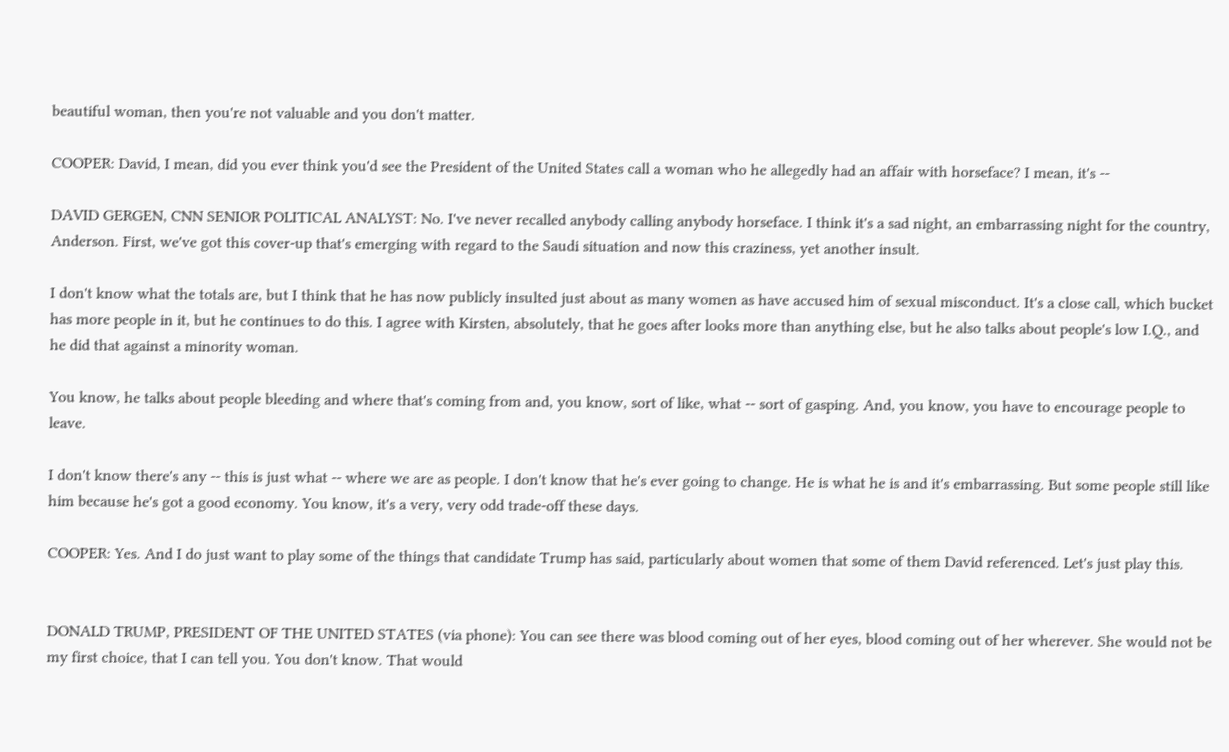beautiful woman, then you're not valuable and you don't matter.

COOPER: David, I mean, did you ever think you'd see the President of the United States call a woman who he allegedly had an affair with horseface? I mean, it's --

DAVID GERGEN, CNN SENIOR POLITICAL ANALYST: No. I've never recalled anybody calling anybody horseface. I think it's a sad night, an embarrassing night for the country, Anderson. First, we've got this cover-up that's emerging with regard to the Saudi situation and now this craziness, yet another insult.

I don't know what the totals are, but I think that he has now publicly insulted just about as many women as have accused him of sexual misconduct. It's a close call, which bucket has more people in it, but he continues to do this. I agree with Kirsten, absolutely, that he goes after looks more than anything else, but he also talks about people's low I.Q., and he did that against a minority woman.

You know, he talks about people bleeding and where that's coming from and, you know, sort of like, what -- sort of gasping. And, you know, you have to encourage people to leave.

I don't know there's any -- this is just what -- where we are as people. I don't know that he's ever going to change. He is what he is and it's embarrassing. But some people still like him because he's got a good economy. You know, it's a very, very odd trade-off these days.

COOPER: Yes. And I do just want to play some of the things that candidate Trump has said, particularly about women that some of them David referenced. Let's just play this.


DONALD TRUMP, PRESIDENT OF THE UNITED STATES (via phone): You can see there was blood coming out of her eyes, blood coming out of her wherever. She would not be my first choice, that I can tell you. You don't know. That would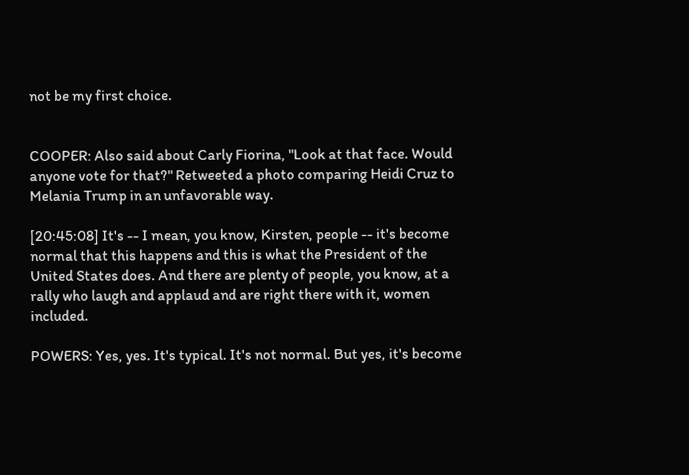not be my first choice.


COOPER: Also said about Carly Fiorina, "Look at that face. Would anyone vote for that?" Retweeted a photo comparing Heidi Cruz to Melania Trump in an unfavorable way.

[20:45:08] It's -- I mean, you know, Kirsten, people -- it's become normal that this happens and this is what the President of the United States does. And there are plenty of people, you know, at a rally who laugh and applaud and are right there with it, women included.

POWERS: Yes, yes. It's typical. It's not normal. But yes, it's become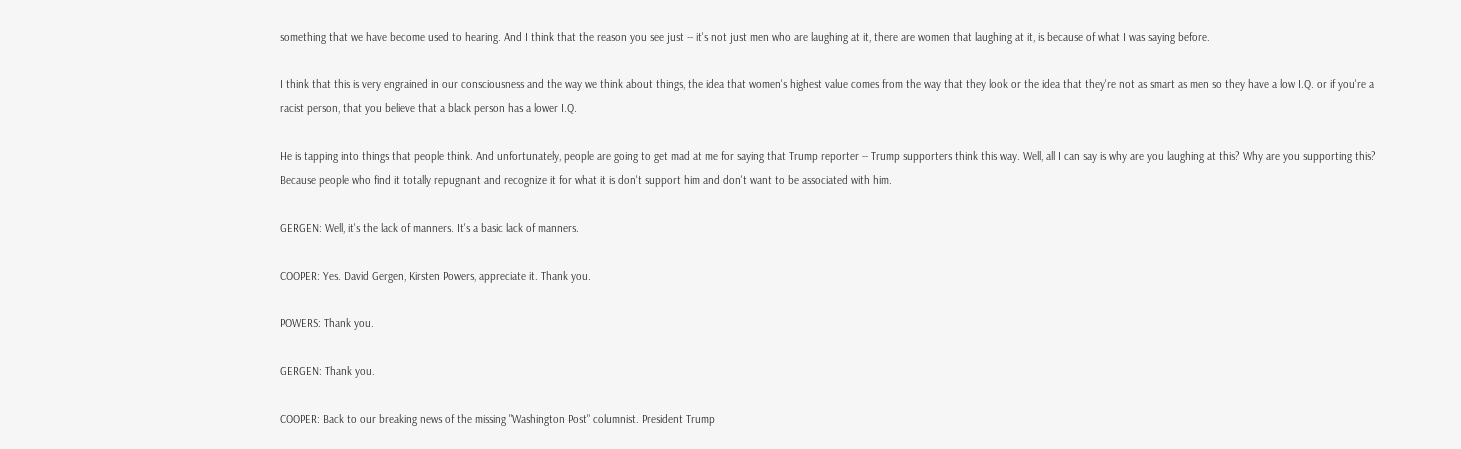something that we have become used to hearing. And I think that the reason you see just -- it's not just men who are laughing at it, there are women that laughing at it, is because of what I was saying before.

I think that this is very engrained in our consciousness and the way we think about things, the idea that women's highest value comes from the way that they look or the idea that they're not as smart as men so they have a low I.Q. or if you're a racist person, that you believe that a black person has a lower I.Q.

He is tapping into things that people think. And unfortunately, people are going to get mad at me for saying that Trump reporter -- Trump supporters think this way. Well, all I can say is why are you laughing at this? Why are you supporting this? Because people who find it totally repugnant and recognize it for what it is don't support him and don't want to be associated with him.

GERGEN: Well, it's the lack of manners. It's a basic lack of manners.

COOPER: Yes. David Gergen, Kirsten Powers, appreciate it. Thank you.

POWERS: Thank you.

GERGEN: Thank you.

COOPER: Back to our breaking news of the missing "Washington Post" columnist. President Trump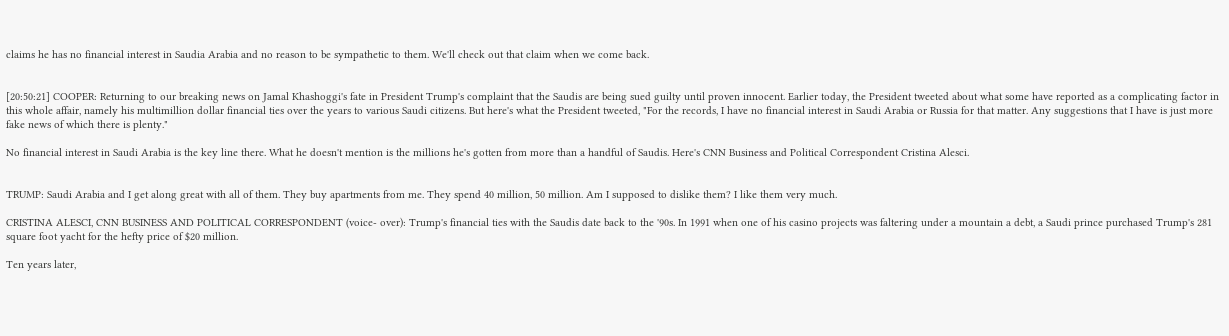claims he has no financial interest in Saudia Arabia and no reason to be sympathetic to them. We'll check out that claim when we come back.


[20:50:21] COOPER: Returning to our breaking news on Jamal Khashoggi's fate in President Trump's complaint that the Saudis are being sued guilty until proven innocent. Earlier today, the President tweeted about what some have reported as a complicating factor in this whole affair, namely his multimillion dollar financial ties over the years to various Saudi citizens. But here's what the President tweeted, "For the records, I have no financial interest in Saudi Arabia or Russia for that matter. Any suggestions that I have is just more fake news of which there is plenty."

No financial interest in Saudi Arabia is the key line there. What he doesn't mention is the millions he's gotten from more than a handful of Saudis. Here's CNN Business and Political Correspondent Cristina Alesci.


TRUMP: Saudi Arabia and I get along great with all of them. They buy apartments from me. They spend 40 million, 50 million. Am I supposed to dislike them? I like them very much.

CRISTINA ALESCI, CNN BUSINESS AND POLITICAL CORRESPONDENT (voice- over): Trump's financial ties with the Saudis date back to the '90s. In 1991 when one of his casino projects was faltering under a mountain a debt, a Saudi prince purchased Trump's 281 square foot yacht for the hefty price of $20 million.

Ten years later,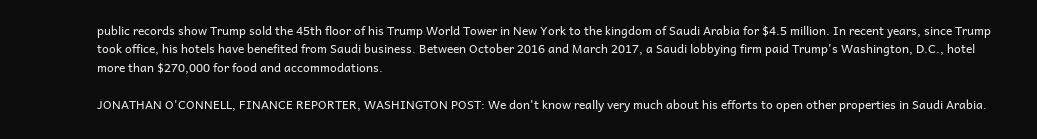public records show Trump sold the 45th floor of his Trump World Tower in New York to the kingdom of Saudi Arabia for $4.5 million. In recent years, since Trump took office, his hotels have benefited from Saudi business. Between October 2016 and March 2017, a Saudi lobbying firm paid Trump's Washington, D.C., hotel more than $270,000 for food and accommodations.

JONATHAN O'CONNELL, FINANCE REPORTER, WASHINGTON POST: We don't know really very much about his efforts to open other properties in Saudi Arabia.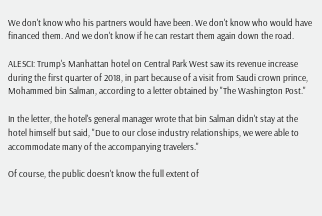We don't know who his partners would have been. We don't know who would have financed them. And we don't know if he can restart them again down the road.

ALESCI: Trump's Manhattan hotel on Central Park West saw its revenue increase during the first quarter of 2018, in part because of a visit from Saudi crown prince, Mohammed bin Salman, according to a letter obtained by "The Washington Post."

In the letter, the hotel's general manager wrote that bin Salman didn't stay at the hotel himself but said, "Due to our close industry relationships, we were able to accommodate many of the accompanying travelers."

Of course, the public doesn't know the full extent of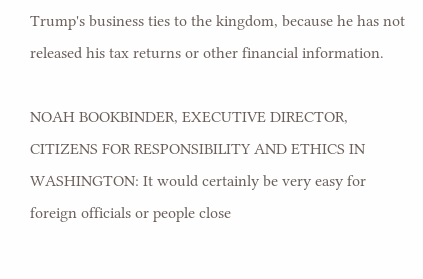Trump's business ties to the kingdom, because he has not released his tax returns or other financial information.

NOAH BOOKBINDER, EXECUTIVE DIRECTOR, CITIZENS FOR RESPONSIBILITY AND ETHICS IN WASHINGTON: It would certainly be very easy for foreign officials or people close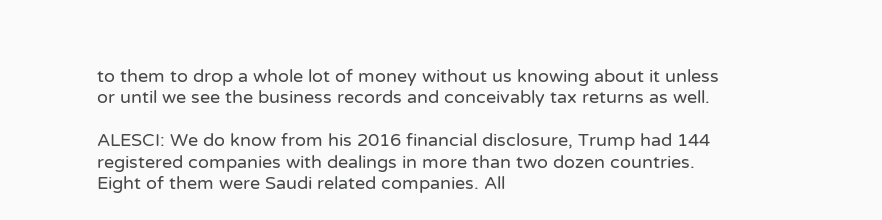to them to drop a whole lot of money without us knowing about it unless or until we see the business records and conceivably tax returns as well.

ALESCI: We do know from his 2016 financial disclosure, Trump had 144 registered companies with dealings in more than two dozen countries. Eight of them were Saudi related companies. All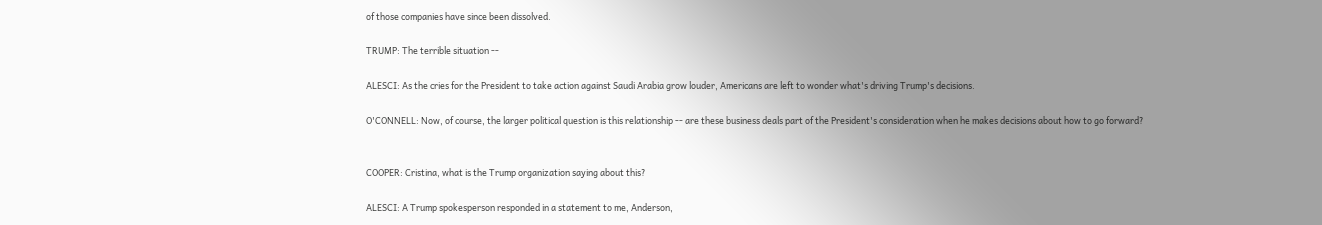of those companies have since been dissolved.

TRUMP: The terrible situation --

ALESCI: As the cries for the President to take action against Saudi Arabia grow louder, Americans are left to wonder what's driving Trump's decisions.

O'CONNELL: Now, of course, the larger political question is this relationship -- are these business deals part of the President's consideration when he makes decisions about how to go forward?


COOPER: Cristina, what is the Trump organization saying about this?

ALESCI: A Trump spokesperson responded in a statement to me, Anderson,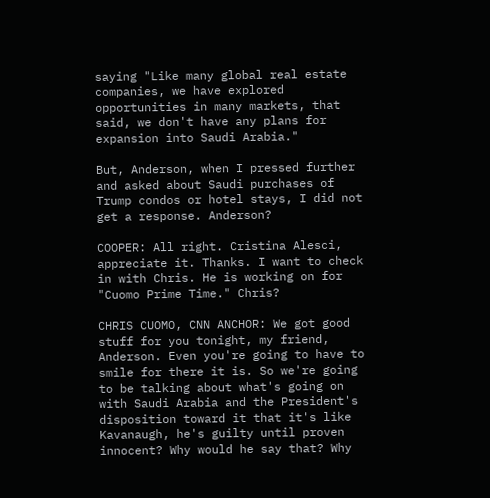saying "Like many global real estate companies, we have explored opportunities in many markets, that said, we don't have any plans for expansion into Saudi Arabia."

But, Anderson, when I pressed further and asked about Saudi purchases of Trump condos or hotel stays, I did not get a response. Anderson?

COOPER: All right. Cristina Alesci, appreciate it. Thanks. I want to check in with Chris. He is working on for "Cuomo Prime Time." Chris?

CHRIS CUOMO, CNN ANCHOR: We got good stuff for you tonight, my friend, Anderson. Even you're going to have to smile for there it is. So we're going to be talking about what's going on with Saudi Arabia and the President's disposition toward it that it's like Kavanaugh, he's guilty until proven innocent? Why would he say that? Why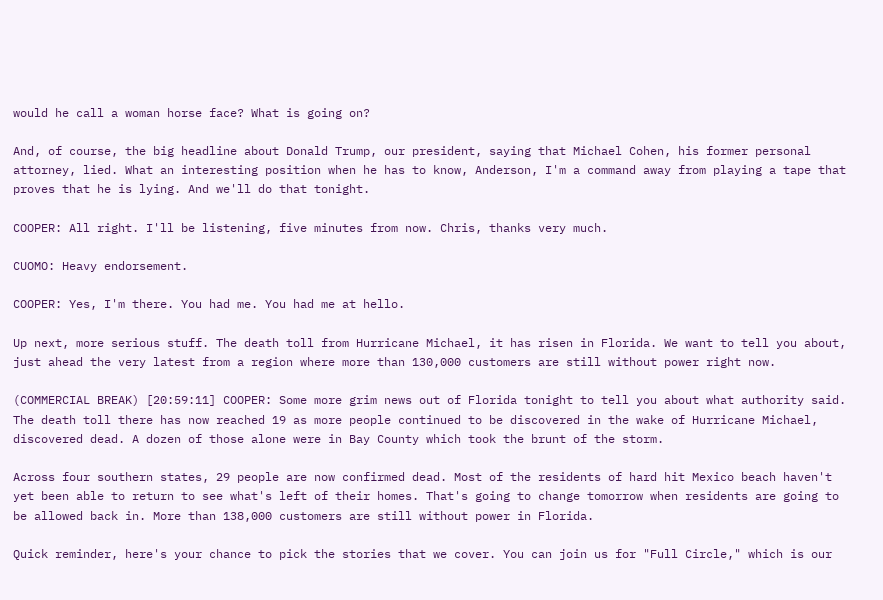would he call a woman horse face? What is going on?

And, of course, the big headline about Donald Trump, our president, saying that Michael Cohen, his former personal attorney, lied. What an interesting position when he has to know, Anderson, I'm a command away from playing a tape that proves that he is lying. And we'll do that tonight.

COOPER: All right. I'll be listening, five minutes from now. Chris, thanks very much.

CUOMO: Heavy endorsement.

COOPER: Yes, I'm there. You had me. You had me at hello.

Up next, more serious stuff. The death toll from Hurricane Michael, it has risen in Florida. We want to tell you about, just ahead the very latest from a region where more than 130,000 customers are still without power right now.

(COMMERCIAL BREAK) [20:59:11] COOPER: Some more grim news out of Florida tonight to tell you about what authority said. The death toll there has now reached 19 as more people continued to be discovered in the wake of Hurricane Michael, discovered dead. A dozen of those alone were in Bay County which took the brunt of the storm.

Across four southern states, 29 people are now confirmed dead. Most of the residents of hard hit Mexico beach haven't yet been able to return to see what's left of their homes. That's going to change tomorrow when residents are going to be allowed back in. More than 138,000 customers are still without power in Florida.

Quick reminder, here's your chance to pick the stories that we cover. You can join us for "Full Circle," which is our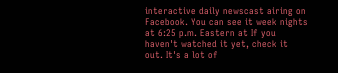interactive daily newscast airing on Facebook. You can see it week nights at 6:25 p.m. Eastern at If you haven't watched it yet, check it out. It's a lot of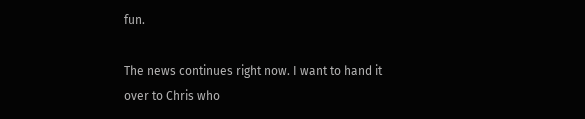fun.

The news continues right now. I want to hand it over to Chris who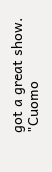got a great show. "Cuomo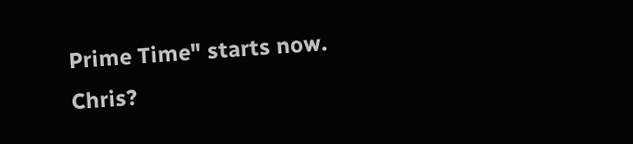Prime Time" starts now. Chris?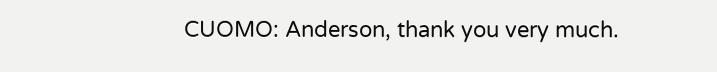CUOMO: Anderson, thank you very much.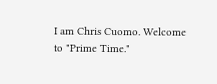I am Chris Cuomo. Welcome to "Prime Time."